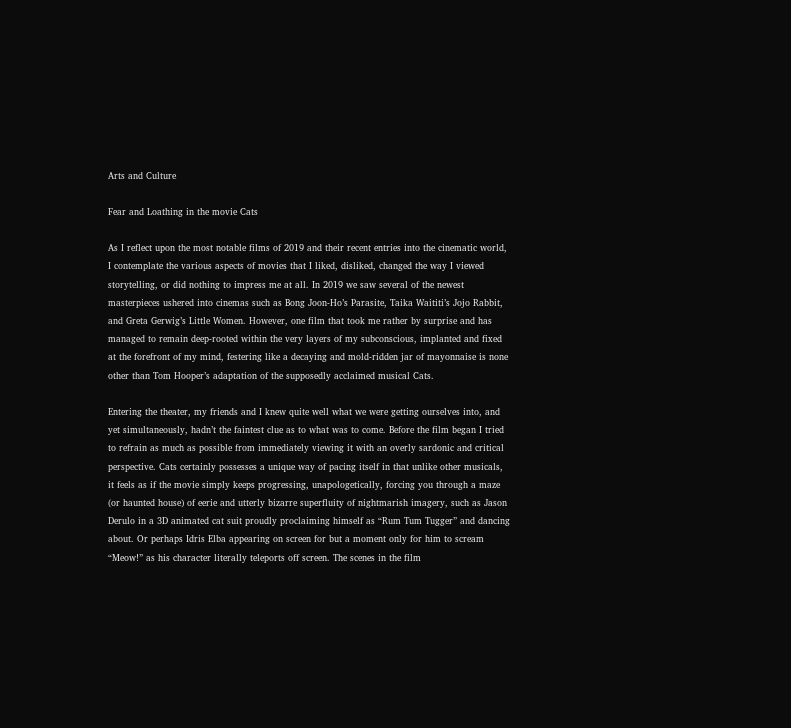Arts and Culture

Fear and Loathing in the movie Cats

As I reflect upon the most notable films of 2019 and their recent entries into the cinematic world, I contemplate the various aspects of movies that I liked, disliked, changed the way I viewed storytelling, or did nothing to impress me at all. In 2019 we saw several of the newest masterpieces ushered into cinemas such as Bong Joon-Ho’s Parasite, Taika Waititi’s Jojo Rabbit, and Greta Gerwig’s Little Women. However, one film that took me rather by surprise and has managed to remain deep-rooted within the very layers of my subconscious, implanted and fixed at the forefront of my mind, festering like a decaying and mold-ridden jar of mayonnaise is none other than Tom Hooper’s adaptation of the supposedly acclaimed musical Cats.

Entering the theater, my friends and I knew quite well what we were getting ourselves into, and yet simultaneously, hadn’t the faintest clue as to what was to come. Before the film began I tried to refrain as much as possible from immediately viewing it with an overly sardonic and critical perspective. Cats certainly possesses a unique way of pacing itself in that unlike other musicals, it feels as if the movie simply keeps progressing, unapologetically, forcing you through a maze (or haunted house) of eerie and utterly bizarre superfluity of nightmarish imagery, such as Jason Derulo in a 3D animated cat suit proudly proclaiming himself as “Rum Tum Tugger” and dancing about. Or perhaps Idris Elba appearing on screen for but a moment only for him to scream “Meow!” as his character literally teleports off screen. The scenes in the film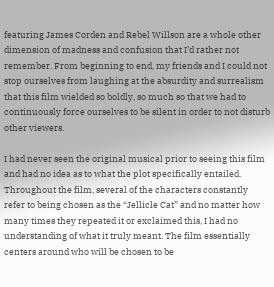featuring James Corden and Rebel Willson are a whole other dimension of madness and confusion that I’d rather not remember. From beginning to end, my friends and I could not stop ourselves from laughing at the absurdity and surrealism that this film wielded so boldly, so much so that we had to continuously force ourselves to be silent in order to not disturb other viewers.

I had never seen the original musical prior to seeing this film and had no idea as to what the plot specifically entailed. Throughout the film, several of the characters constantly refer to being chosen as the “Jellicle Cat” and no matter how many times they repeated it or exclaimed this, I had no understanding of what it truly meant. The film essentially centers around who will be chosen to be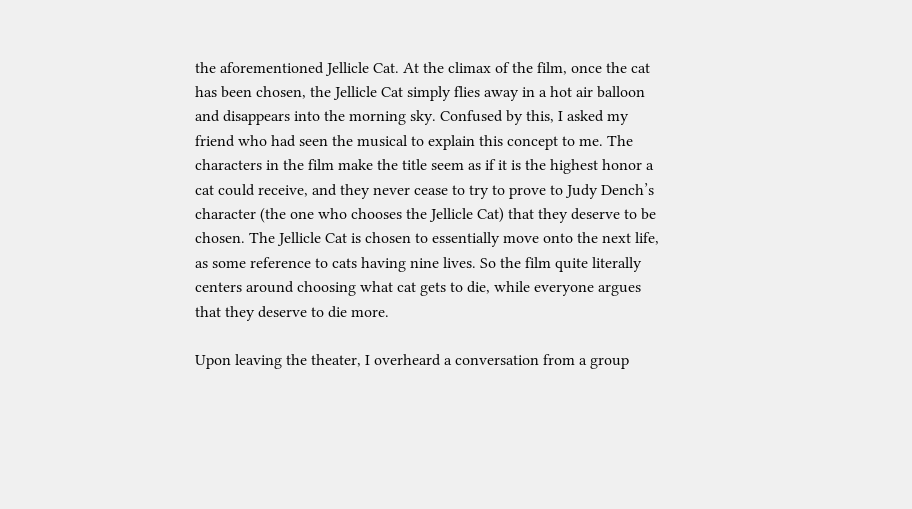the aforementioned Jellicle Cat. At the climax of the film, once the cat has been chosen, the Jellicle Cat simply flies away in a hot air balloon and disappears into the morning sky. Confused by this, I asked my friend who had seen the musical to explain this concept to me. The characters in the film make the title seem as if it is the highest honor a cat could receive, and they never cease to try to prove to Judy Dench’s character (the one who chooses the Jellicle Cat) that they deserve to be chosen. The Jellicle Cat is chosen to essentially move onto the next life, as some reference to cats having nine lives. So the film quite literally centers around choosing what cat gets to die, while everyone argues that they deserve to die more.

Upon leaving the theater, I overheard a conversation from a group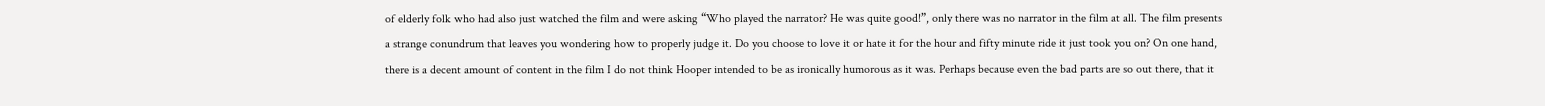of elderly folk who had also just watched the film and were asking “Who played the narrator? He was quite good!”, only there was no narrator in the film at all. The film presents a strange conundrum that leaves you wondering how to properly judge it. Do you choose to love it or hate it for the hour and fifty minute ride it just took you on? On one hand, there is a decent amount of content in the film I do not think Hooper intended to be as ironically humorous as it was. Perhaps because even the bad parts are so out there, that it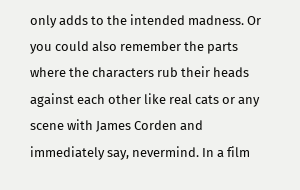only adds to the intended madness. Or you could also remember the parts where the characters rub their heads against each other like real cats or any scene with James Corden and immediately say, nevermind. In a film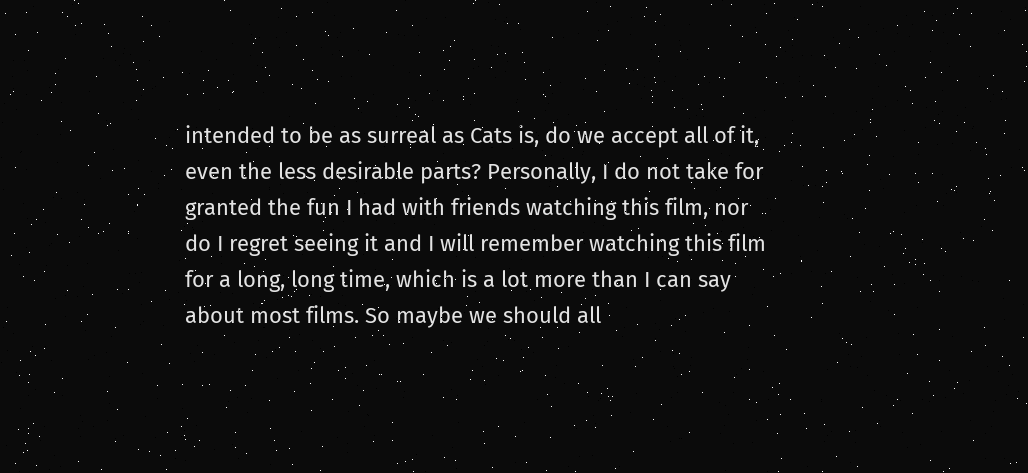intended to be as surreal as Cats is, do we accept all of it, even the less desirable parts? Personally, I do not take for granted the fun I had with friends watching this film, nor do I regret seeing it and I will remember watching this film for a long, long time, which is a lot more than I can say about most films. So maybe we should all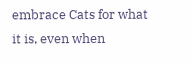embrace Cats for what it is, even when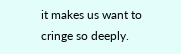it makes us want to cringe so deeply.